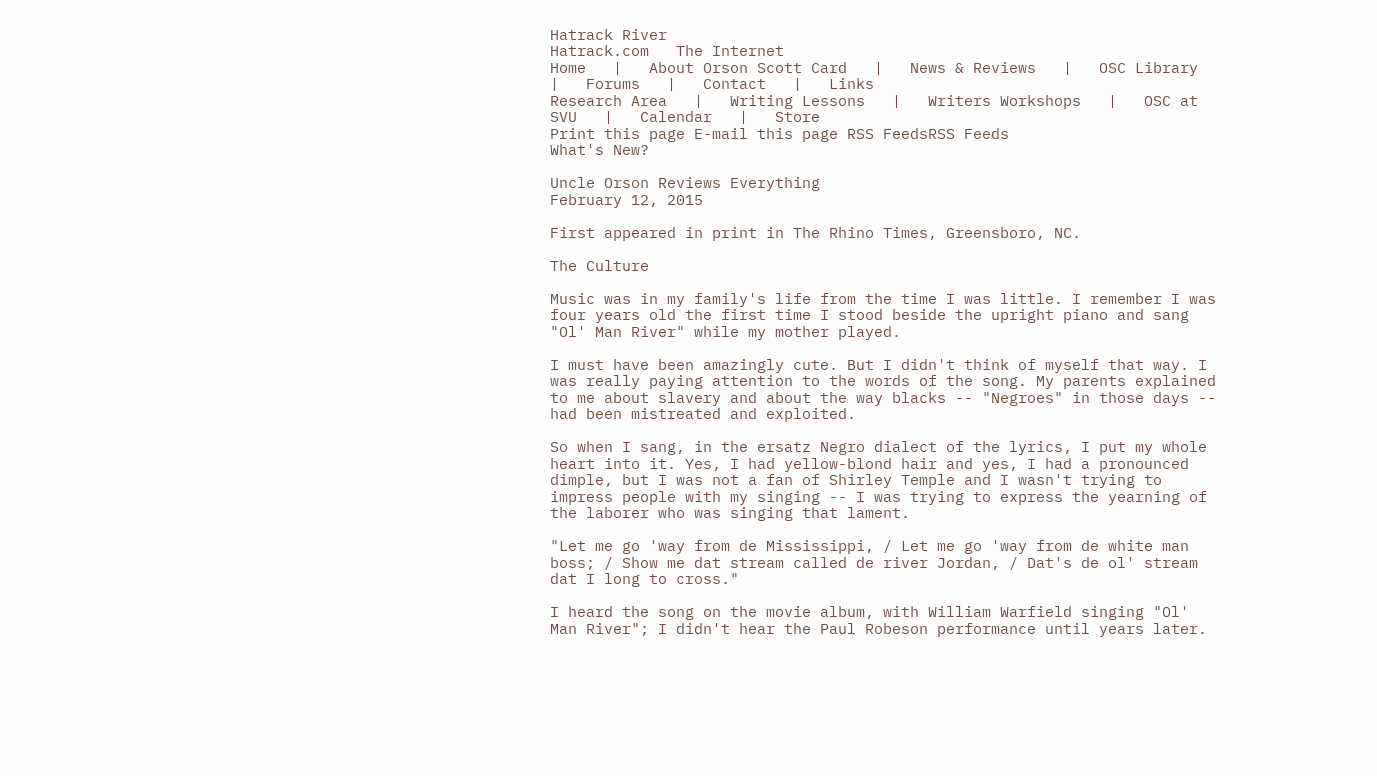Hatrack River
Hatrack.com   The Internet
Home   |   About Orson Scott Card   |   News & Reviews   |   OSC Library   |   Forums   |   Contact   |   Links
Research Area   |   Writing Lessons   |   Writers Workshops   |   OSC at SVU   |   Calendar   |   Store
Print this page E-mail this page RSS FeedsRSS Feeds
What's New?

Uncle Orson Reviews Everything
February 12, 2015

First appeared in print in The Rhino Times, Greensboro, NC.

The Culture

Music was in my family's life from the time I was little. I remember I was four years old the first time I stood beside the upright piano and sang "Ol' Man River" while my mother played.

I must have been amazingly cute. But I didn't think of myself that way. I was really paying attention to the words of the song. My parents explained to me about slavery and about the way blacks -- "Negroes" in those days -- had been mistreated and exploited.

So when I sang, in the ersatz Negro dialect of the lyrics, I put my whole heart into it. Yes, I had yellow-blond hair and yes, I had a pronounced dimple, but I was not a fan of Shirley Temple and I wasn't trying to impress people with my singing -- I was trying to express the yearning of the laborer who was singing that lament.

"Let me go 'way from de Mississippi, / Let me go 'way from de white man boss; / Show me dat stream called de river Jordan, / Dat's de ol' stream dat I long to cross."

I heard the song on the movie album, with William Warfield singing "Ol' Man River"; I didn't hear the Paul Robeson performance until years later.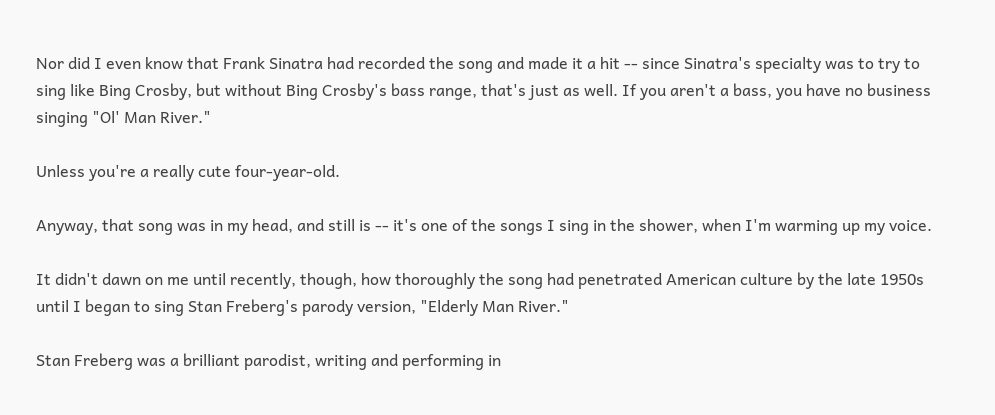Nor did I even know that Frank Sinatra had recorded the song and made it a hit -- since Sinatra's specialty was to try to sing like Bing Crosby, but without Bing Crosby's bass range, that's just as well. If you aren't a bass, you have no business singing "Ol' Man River."

Unless you're a really cute four-year-old.

Anyway, that song was in my head, and still is -- it's one of the songs I sing in the shower, when I'm warming up my voice.

It didn't dawn on me until recently, though, how thoroughly the song had penetrated American culture by the late 1950s until I began to sing Stan Freberg's parody version, "Elderly Man River."

Stan Freberg was a brilliant parodist, writing and performing in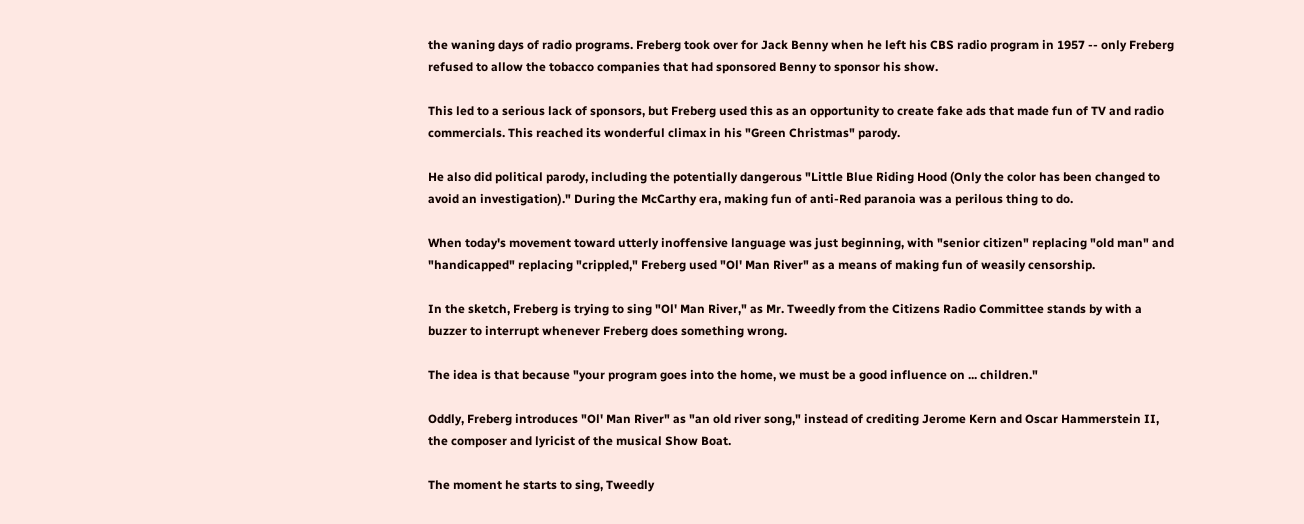the waning days of radio programs. Freberg took over for Jack Benny when he left his CBS radio program in 1957 -- only Freberg refused to allow the tobacco companies that had sponsored Benny to sponsor his show.

This led to a serious lack of sponsors, but Freberg used this as an opportunity to create fake ads that made fun of TV and radio commercials. This reached its wonderful climax in his "Green Christmas" parody.

He also did political parody, including the potentially dangerous "Little Blue Riding Hood (Only the color has been changed to avoid an investigation)." During the McCarthy era, making fun of anti-Red paranoia was a perilous thing to do.

When today's movement toward utterly inoffensive language was just beginning, with "senior citizen" replacing "old man" and "handicapped" replacing "crippled," Freberg used "Ol' Man River" as a means of making fun of weasily censorship.

In the sketch, Freberg is trying to sing "Ol' Man River," as Mr. Tweedly from the Citizens Radio Committee stands by with a buzzer to interrupt whenever Freberg does something wrong.

The idea is that because "your program goes into the home, we must be a good influence on ... children."

Oddly, Freberg introduces "Ol' Man River" as "an old river song," instead of crediting Jerome Kern and Oscar Hammerstein II, the composer and lyricist of the musical Show Boat.

The moment he starts to sing, Tweedly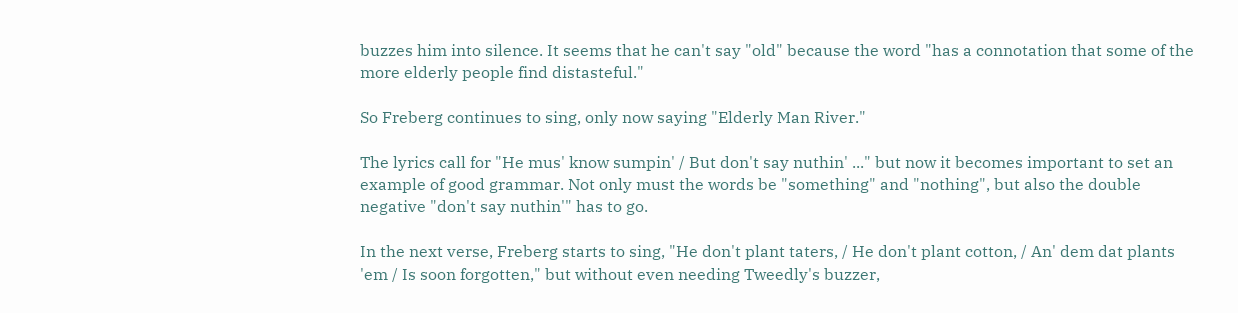buzzes him into silence. It seems that he can't say "old" because the word "has a connotation that some of the more elderly people find distasteful."

So Freberg continues to sing, only now saying "Elderly Man River."

The lyrics call for "He mus' know sumpin' / But don't say nuthin' ..." but now it becomes important to set an example of good grammar. Not only must the words be "something" and "nothing", but also the double negative "don't say nuthin'" has to go.

In the next verse, Freberg starts to sing, "He don't plant taters, / He don't plant cotton, / An' dem dat plants 'em / Is soon forgotten," but without even needing Tweedly's buzzer,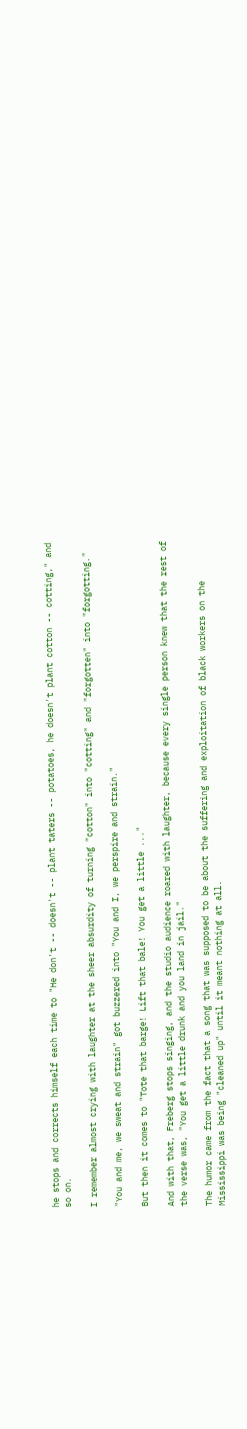he stops and corrects himself each time to "He don't -- doesn't -- plant taters -- potatoes, he doesn't plant cotton -- cotting," and so on.

I remember almost crying with laughter at the sheer absurdity of turning "cotton" into "cotting" and "forgotten" into "forgotting."

"You and me, we sweat and strain" got buzzered into "You and I, we perspire and strain."

But then it comes to "Tote that barge! Lift that bale! You get a little ..."

And with that, Freberg stops singing, and the studio audience roared with laughter, because every single person knew that the rest of the verse was, "You get a little drunk and you land in jail."

The humor came from the fact that a song that was supposed to be about the suffering and exploitation of black workers on the Mississippi was being "cleaned up" until it meant nothing at all.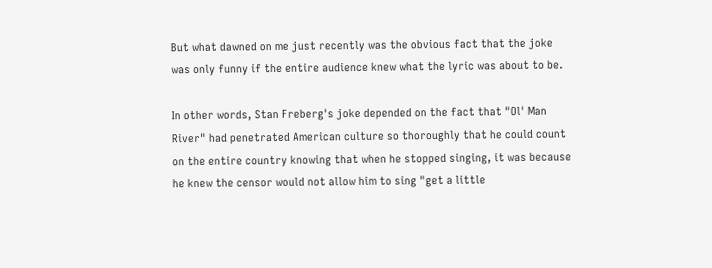But what dawned on me just recently was the obvious fact that the joke was only funny if the entire audience knew what the lyric was about to be.

In other words, Stan Freberg's joke depended on the fact that "Ol' Man River" had penetrated American culture so thoroughly that he could count on the entire country knowing that when he stopped singing, it was because he knew the censor would not allow him to sing "get a little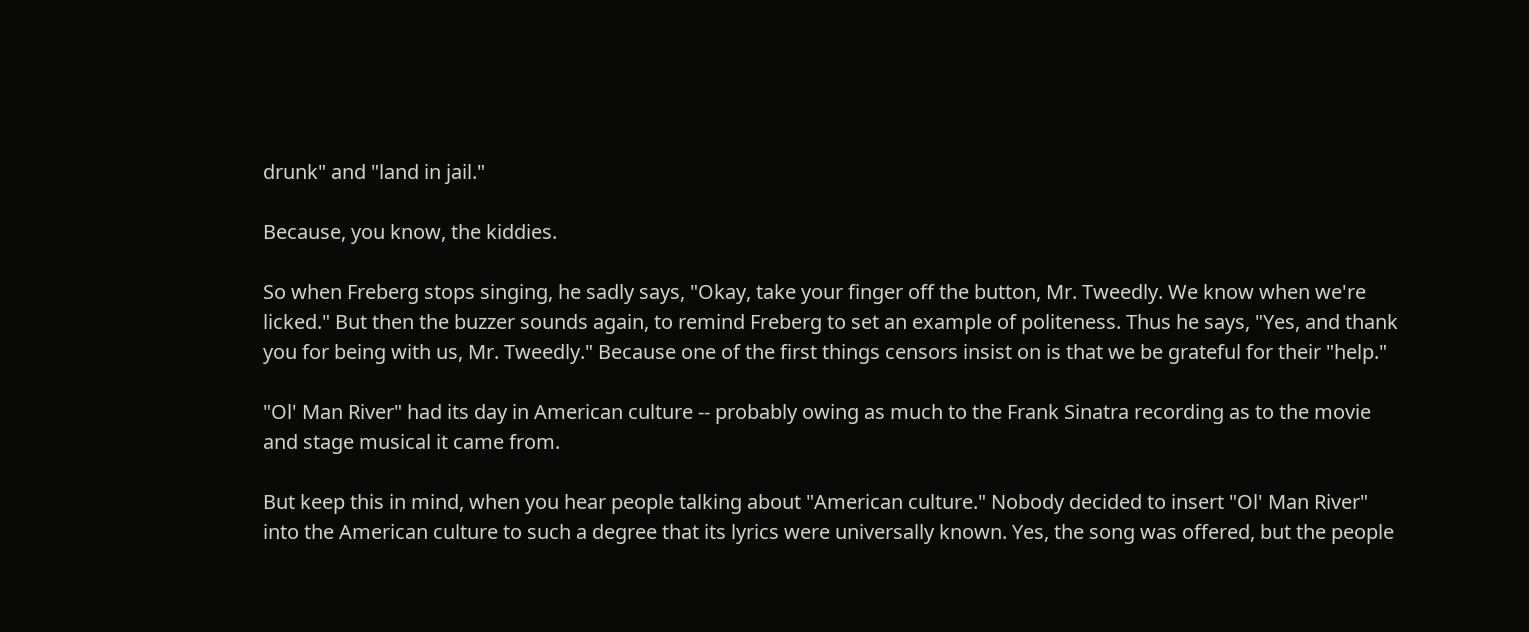drunk" and "land in jail."

Because, you know, the kiddies.

So when Freberg stops singing, he sadly says, "Okay, take your finger off the button, Mr. Tweedly. We know when we're licked." But then the buzzer sounds again, to remind Freberg to set an example of politeness. Thus he says, "Yes, and thank you for being with us, Mr. Tweedly." Because one of the first things censors insist on is that we be grateful for their "help."

"Ol' Man River" had its day in American culture -- probably owing as much to the Frank Sinatra recording as to the movie and stage musical it came from.

But keep this in mind, when you hear people talking about "American culture." Nobody decided to insert "Ol' Man River" into the American culture to such a degree that its lyrics were universally known. Yes, the song was offered, but the people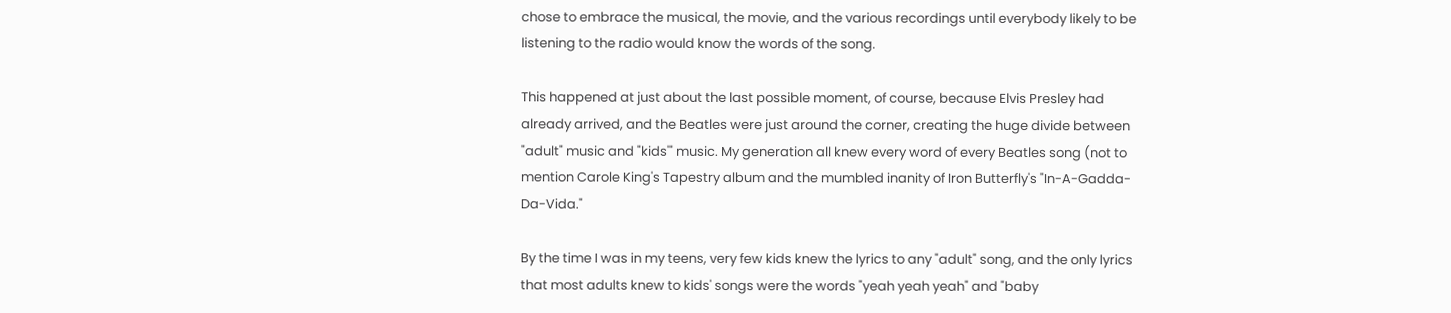chose to embrace the musical, the movie, and the various recordings until everybody likely to be listening to the radio would know the words of the song.

This happened at just about the last possible moment, of course, because Elvis Presley had already arrived, and the Beatles were just around the corner, creating the huge divide between "adult" music and "kids'" music. My generation all knew every word of every Beatles song (not to mention Carole King's Tapestry album and the mumbled inanity of Iron Butterfly's "In-A-Gadda-Da-Vida."

By the time I was in my teens, very few kids knew the lyrics to any "adult" song, and the only lyrics that most adults knew to kids' songs were the words "yeah yeah yeah" and "baby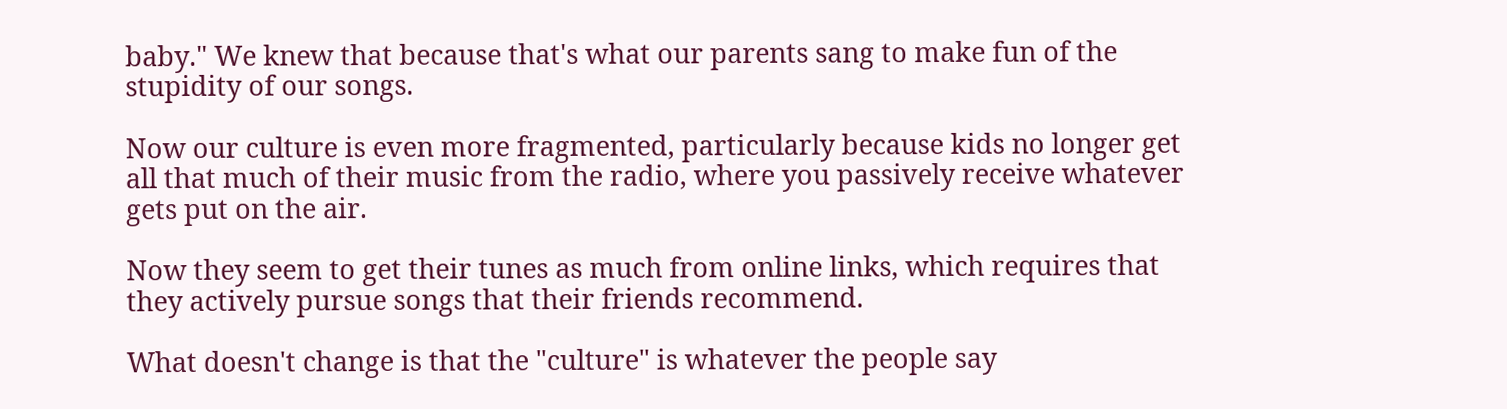baby." We knew that because that's what our parents sang to make fun of the stupidity of our songs.

Now our culture is even more fragmented, particularly because kids no longer get all that much of their music from the radio, where you passively receive whatever gets put on the air.

Now they seem to get their tunes as much from online links, which requires that they actively pursue songs that their friends recommend.

What doesn't change is that the "culture" is whatever the people say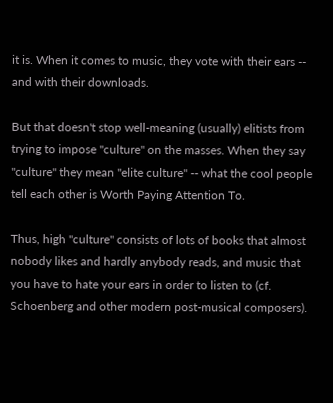it is. When it comes to music, they vote with their ears -- and with their downloads.

But that doesn't stop well-meaning (usually) elitists from trying to impose "culture" on the masses. When they say "culture" they mean "elite culture" -- what the cool people tell each other is Worth Paying Attention To.

Thus, high "culture" consists of lots of books that almost nobody likes and hardly anybody reads, and music that you have to hate your ears in order to listen to (cf. Schoenberg and other modern post-musical composers).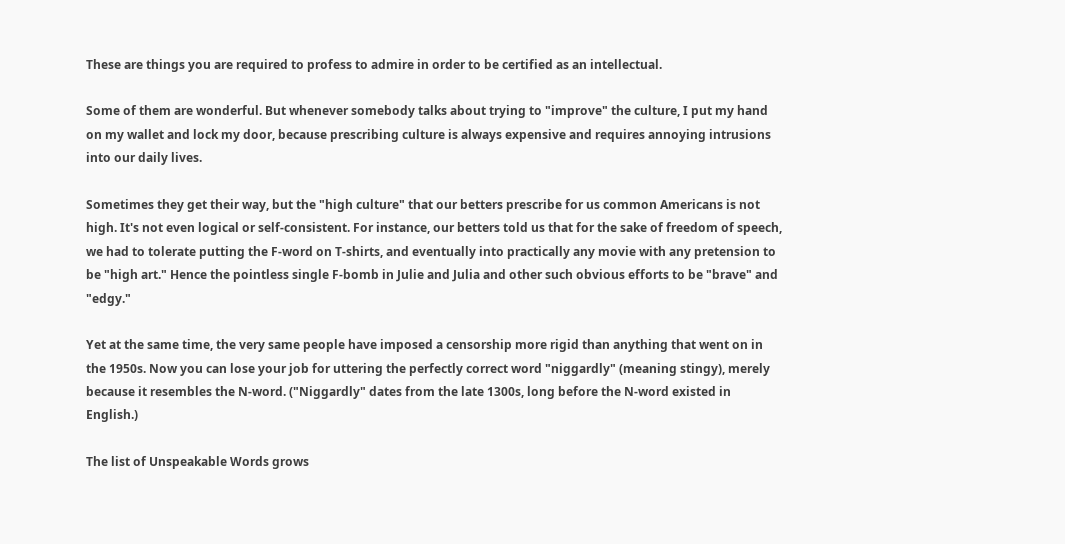These are things you are required to profess to admire in order to be certified as an intellectual.

Some of them are wonderful. But whenever somebody talks about trying to "improve" the culture, I put my hand on my wallet and lock my door, because prescribing culture is always expensive and requires annoying intrusions into our daily lives.

Sometimes they get their way, but the "high culture" that our betters prescribe for us common Americans is not high. It's not even logical or self-consistent. For instance, our betters told us that for the sake of freedom of speech, we had to tolerate putting the F-word on T-shirts, and eventually into practically any movie with any pretension to be "high art." Hence the pointless single F-bomb in Julie and Julia and other such obvious efforts to be "brave" and "edgy."

Yet at the same time, the very same people have imposed a censorship more rigid than anything that went on in the 1950s. Now you can lose your job for uttering the perfectly correct word "niggardly" (meaning stingy), merely because it resembles the N-word. ("Niggardly" dates from the late 1300s, long before the N-word existed in English.)

The list of Unspeakable Words grows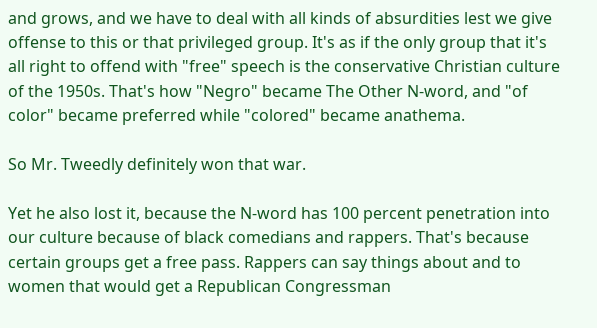and grows, and we have to deal with all kinds of absurdities lest we give offense to this or that privileged group. It's as if the only group that it's all right to offend with "free" speech is the conservative Christian culture of the 1950s. That's how "Negro" became The Other N-word, and "of color" became preferred while "colored" became anathema.

So Mr. Tweedly definitely won that war.

Yet he also lost it, because the N-word has 100 percent penetration into our culture because of black comedians and rappers. That's because certain groups get a free pass. Rappers can say things about and to women that would get a Republican Congressman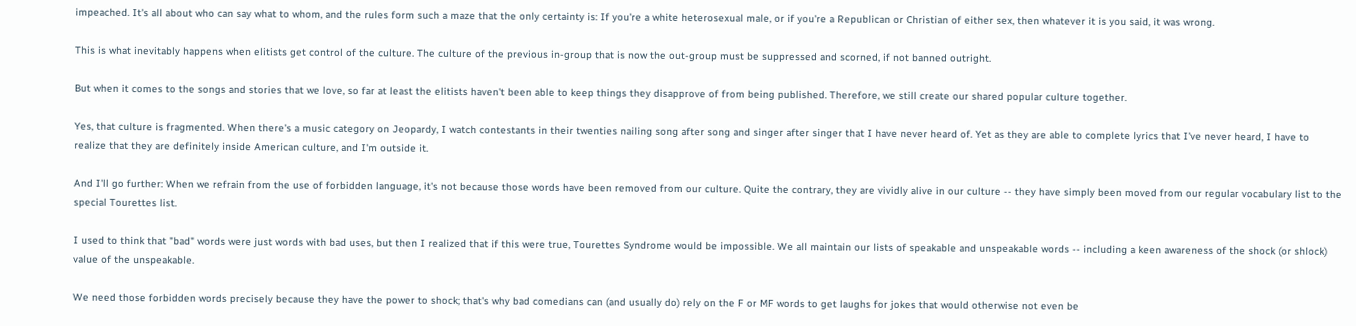impeached. It's all about who can say what to whom, and the rules form such a maze that the only certainty is: If you're a white heterosexual male, or if you're a Republican or Christian of either sex, then whatever it is you said, it was wrong.

This is what inevitably happens when elitists get control of the culture. The culture of the previous in-group that is now the out-group must be suppressed and scorned, if not banned outright.

But when it comes to the songs and stories that we love, so far at least the elitists haven't been able to keep things they disapprove of from being published. Therefore, we still create our shared popular culture together.

Yes, that culture is fragmented. When there's a music category on Jeopardy, I watch contestants in their twenties nailing song after song and singer after singer that I have never heard of. Yet as they are able to complete lyrics that I've never heard, I have to realize that they are definitely inside American culture, and I'm outside it.

And I'll go further: When we refrain from the use of forbidden language, it's not because those words have been removed from our culture. Quite the contrary, they are vividly alive in our culture -- they have simply been moved from our regular vocabulary list to the special Tourettes list.

I used to think that "bad" words were just words with bad uses, but then I realized that if this were true, Tourettes Syndrome would be impossible. We all maintain our lists of speakable and unspeakable words -- including a keen awareness of the shock (or shlock) value of the unspeakable.

We need those forbidden words precisely because they have the power to shock; that's why bad comedians can (and usually do) rely on the F or MF words to get laughs for jokes that would otherwise not even be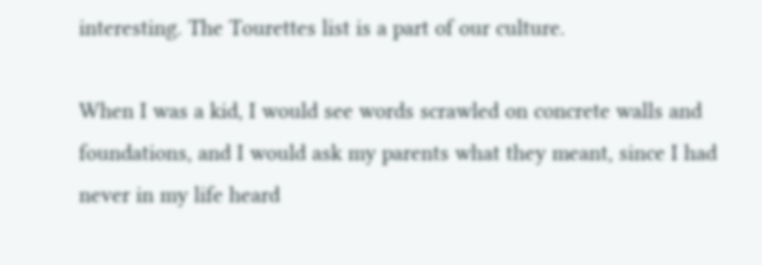interesting. The Tourettes list is a part of our culture.

When I was a kid, I would see words scrawled on concrete walls and foundations, and I would ask my parents what they meant, since I had never in my life heard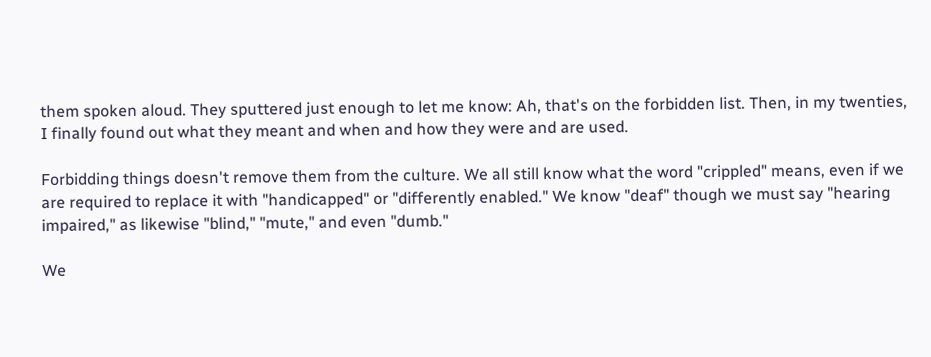them spoken aloud. They sputtered just enough to let me know: Ah, that's on the forbidden list. Then, in my twenties, I finally found out what they meant and when and how they were and are used.

Forbidding things doesn't remove them from the culture. We all still know what the word "crippled" means, even if we are required to replace it with "handicapped" or "differently enabled." We know "deaf" though we must say "hearing impaired," as likewise "blind," "mute," and even "dumb."

We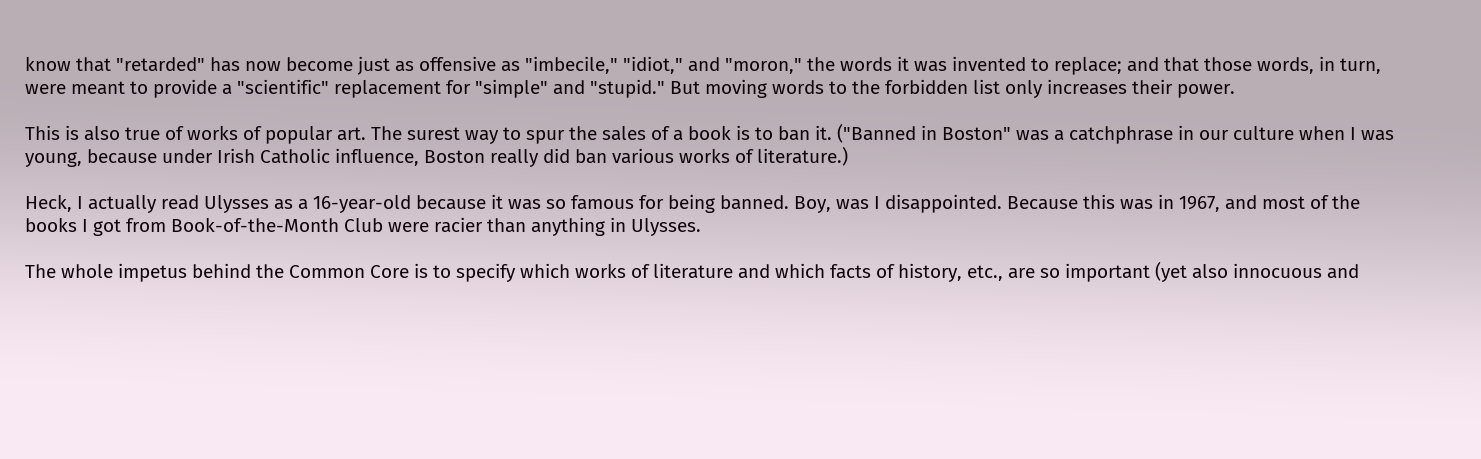know that "retarded" has now become just as offensive as "imbecile," "idiot," and "moron," the words it was invented to replace; and that those words, in turn, were meant to provide a "scientific" replacement for "simple" and "stupid." But moving words to the forbidden list only increases their power.

This is also true of works of popular art. The surest way to spur the sales of a book is to ban it. ("Banned in Boston" was a catchphrase in our culture when I was young, because under Irish Catholic influence, Boston really did ban various works of literature.)

Heck, I actually read Ulysses as a 16-year-old because it was so famous for being banned. Boy, was I disappointed. Because this was in 1967, and most of the books I got from Book-of-the-Month Club were racier than anything in Ulysses.

The whole impetus behind the Common Core is to specify which works of literature and which facts of history, etc., are so important (yet also innocuous and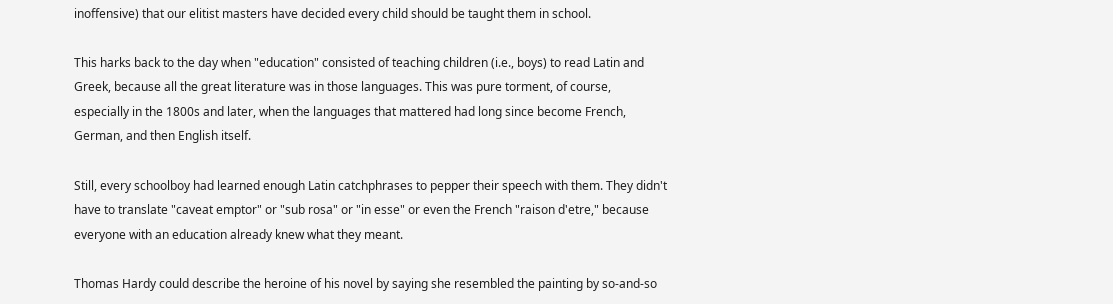inoffensive) that our elitist masters have decided every child should be taught them in school.

This harks back to the day when "education" consisted of teaching children (i.e., boys) to read Latin and Greek, because all the great literature was in those languages. This was pure torment, of course, especially in the 1800s and later, when the languages that mattered had long since become French, German, and then English itself.

Still, every schoolboy had learned enough Latin catchphrases to pepper their speech with them. They didn't have to translate "caveat emptor" or "sub rosa" or "in esse" or even the French "raison d'etre," because everyone with an education already knew what they meant.

Thomas Hardy could describe the heroine of his novel by saying she resembled the painting by so-and-so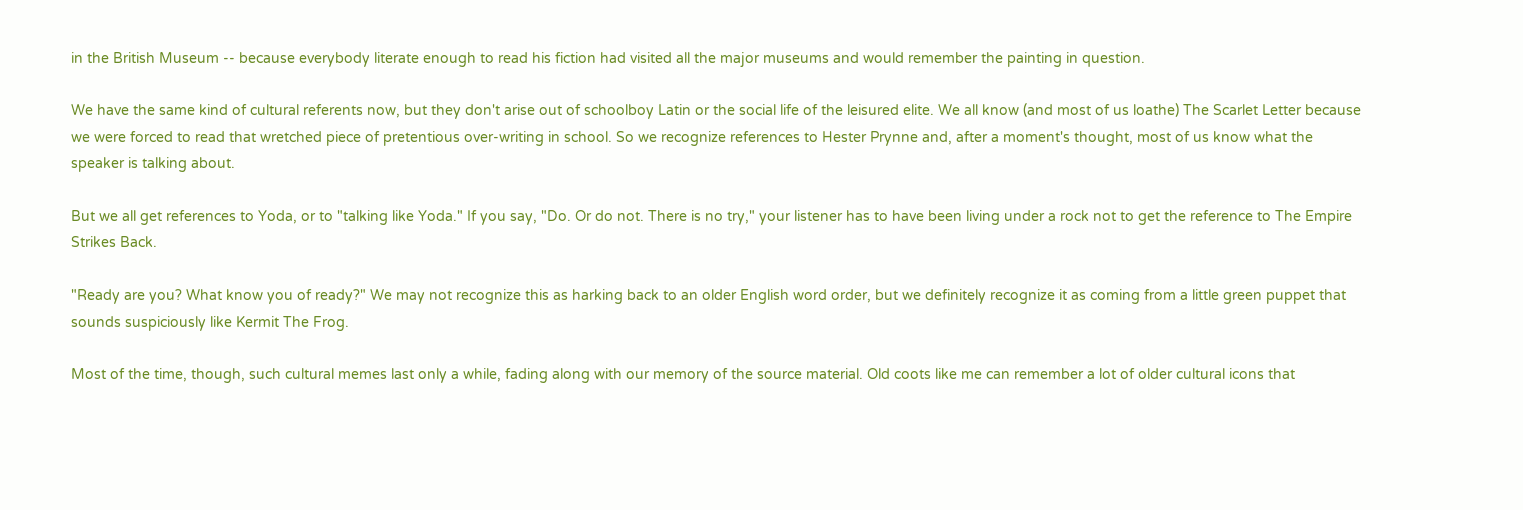in the British Museum -- because everybody literate enough to read his fiction had visited all the major museums and would remember the painting in question.

We have the same kind of cultural referents now, but they don't arise out of schoolboy Latin or the social life of the leisured elite. We all know (and most of us loathe) The Scarlet Letter because we were forced to read that wretched piece of pretentious over-writing in school. So we recognize references to Hester Prynne and, after a moment's thought, most of us know what the speaker is talking about.

But we all get references to Yoda, or to "talking like Yoda." If you say, "Do. Or do not. There is no try," your listener has to have been living under a rock not to get the reference to The Empire Strikes Back.

"Ready are you? What know you of ready?" We may not recognize this as harking back to an older English word order, but we definitely recognize it as coming from a little green puppet that sounds suspiciously like Kermit The Frog.

Most of the time, though, such cultural memes last only a while, fading along with our memory of the source material. Old coots like me can remember a lot of older cultural icons that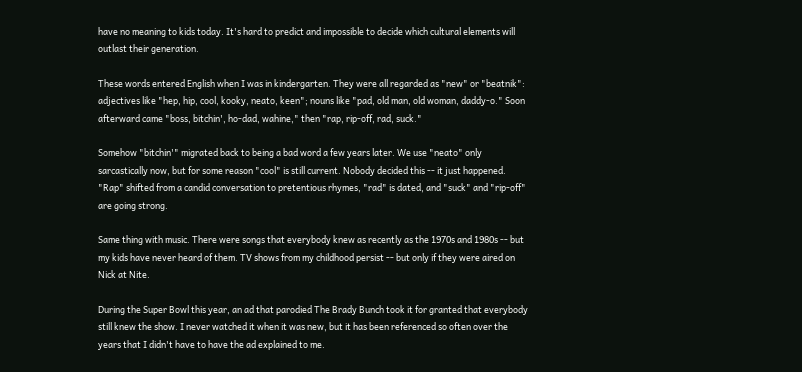have no meaning to kids today. It's hard to predict and impossible to decide which cultural elements will outlast their generation.

These words entered English when I was in kindergarten. They were all regarded as "new" or "beatnik": adjectives like "hep, hip, cool, kooky, neato, keen"; nouns like "pad, old man, old woman, daddy-o." Soon afterward came "boss, bitchin', ho-dad, wahine," then "rap, rip-off, rad, suck."

Somehow "bitchin'" migrated back to being a bad word a few years later. We use "neato" only sarcastically now, but for some reason "cool" is still current. Nobody decided this -- it just happened. "Rap" shifted from a candid conversation to pretentious rhymes, "rad" is dated, and "suck" and "rip-off" are going strong.

Same thing with music. There were songs that everybody knew as recently as the 1970s and 1980s -- but my kids have never heard of them. TV shows from my childhood persist -- but only if they were aired on Nick at Nite.

During the Super Bowl this year, an ad that parodied The Brady Bunch took it for granted that everybody still knew the show. I never watched it when it was new, but it has been referenced so often over the years that I didn't have to have the ad explained to me.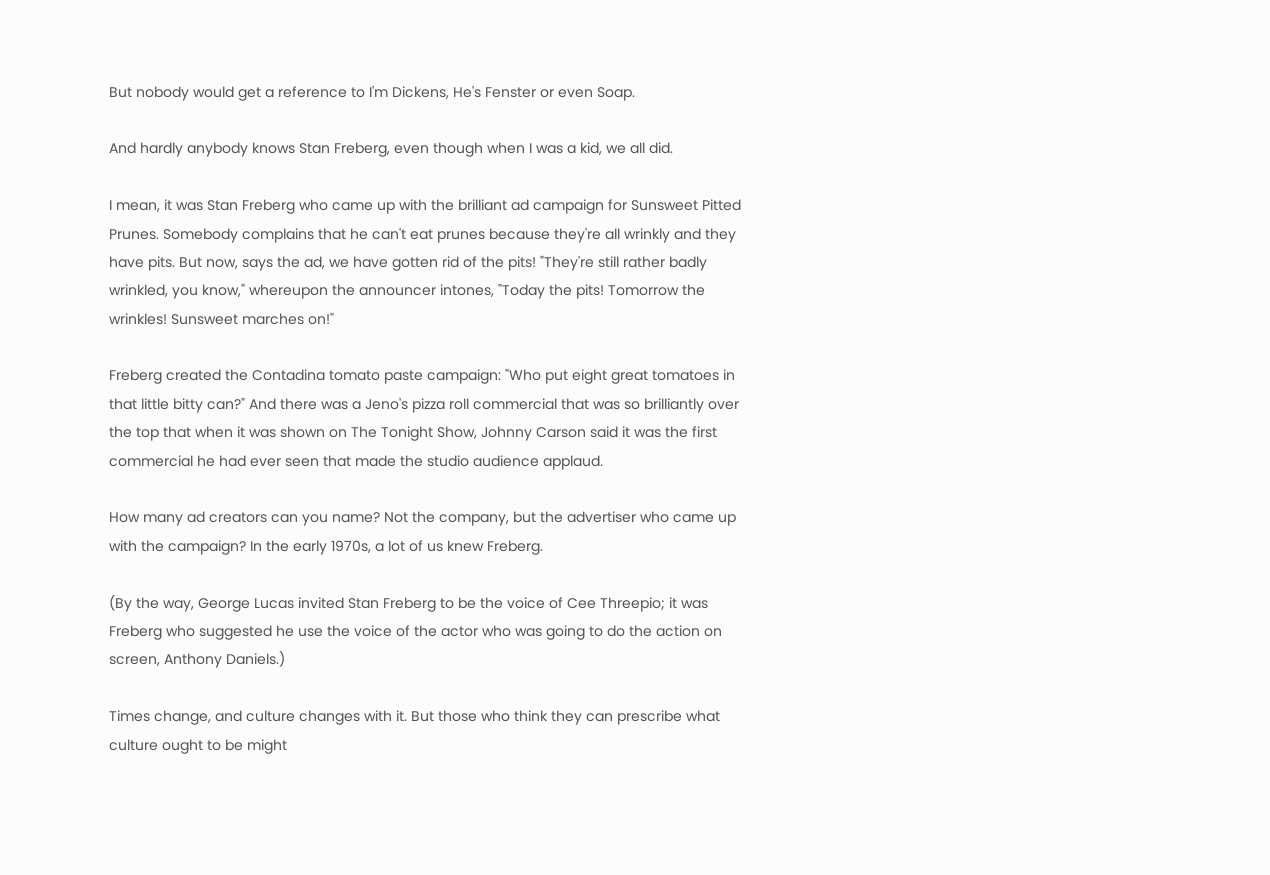But nobody would get a reference to I'm Dickens, He's Fenster or even Soap.

And hardly anybody knows Stan Freberg, even though when I was a kid, we all did.

I mean, it was Stan Freberg who came up with the brilliant ad campaign for Sunsweet Pitted Prunes. Somebody complains that he can't eat prunes because they're all wrinkly and they have pits. But now, says the ad, we have gotten rid of the pits! "They're still rather badly wrinkled, you know," whereupon the announcer intones, "Today the pits! Tomorrow the wrinkles! Sunsweet marches on!"

Freberg created the Contadina tomato paste campaign: "Who put eight great tomatoes in that little bitty can?" And there was a Jeno's pizza roll commercial that was so brilliantly over the top that when it was shown on The Tonight Show, Johnny Carson said it was the first commercial he had ever seen that made the studio audience applaud.

How many ad creators can you name? Not the company, but the advertiser who came up with the campaign? In the early 1970s, a lot of us knew Freberg.

(By the way, George Lucas invited Stan Freberg to be the voice of Cee Threepio; it was Freberg who suggested he use the voice of the actor who was going to do the action on screen, Anthony Daniels.)

Times change, and culture changes with it. But those who think they can prescribe what culture ought to be might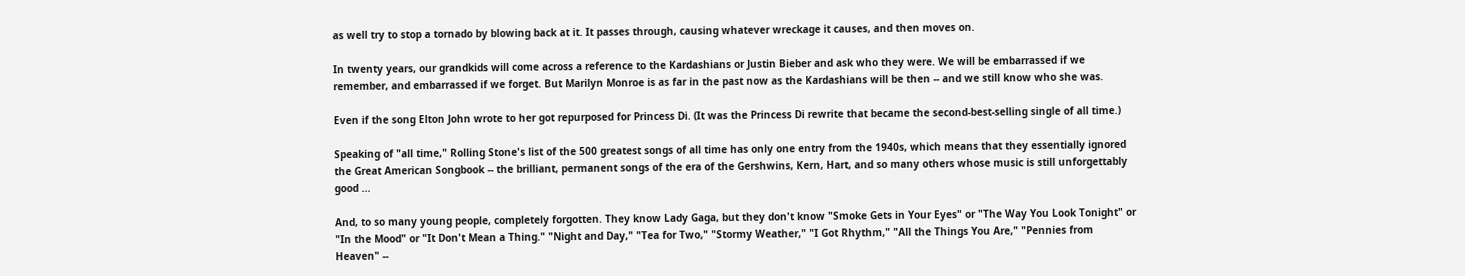as well try to stop a tornado by blowing back at it. It passes through, causing whatever wreckage it causes, and then moves on.

In twenty years, our grandkids will come across a reference to the Kardashians or Justin Bieber and ask who they were. We will be embarrassed if we remember, and embarrassed if we forget. But Marilyn Monroe is as far in the past now as the Kardashians will be then -- and we still know who she was.

Even if the song Elton John wrote to her got repurposed for Princess Di. (It was the Princess Di rewrite that became the second-best-selling single of all time.)

Speaking of "all time," Rolling Stone's list of the 500 greatest songs of all time has only one entry from the 1940s, which means that they essentially ignored the Great American Songbook -- the brilliant, permanent songs of the era of the Gershwins, Kern, Hart, and so many others whose music is still unforgettably good ...

And, to so many young people, completely forgotten. They know Lady Gaga, but they don't know "Smoke Gets in Your Eyes" or "The Way You Look Tonight" or "In the Mood" or "It Don't Mean a Thing." "Night and Day," "Tea for Two," "Stormy Weather," "I Got Rhythm," "All the Things You Are," "Pennies from Heaven" --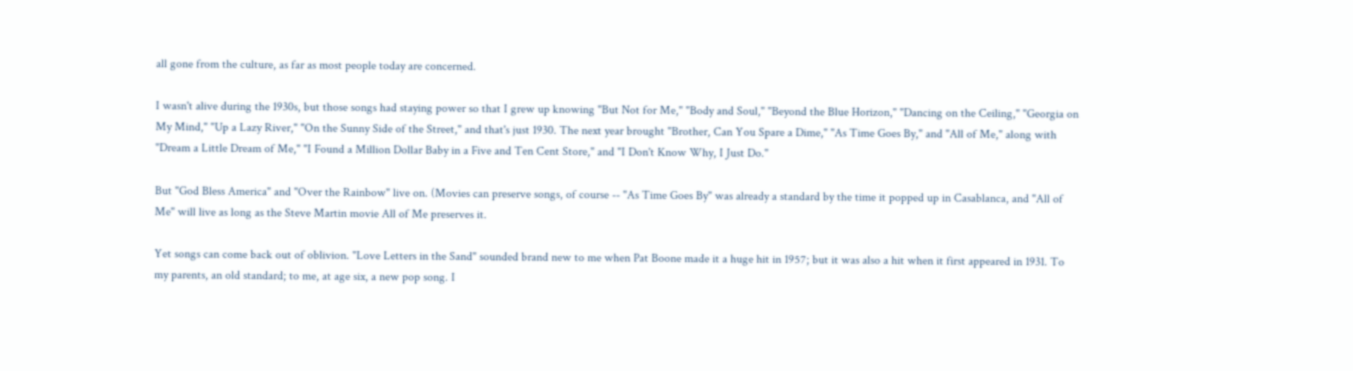all gone from the culture, as far as most people today are concerned.

I wasn't alive during the 1930s, but those songs had staying power so that I grew up knowing "But Not for Me," "Body and Soul," "Beyond the Blue Horizon," "Dancing on the Ceiling," "Georgia on My Mind," "Up a Lazy River," "On the Sunny Side of the Street," and that's just 1930. The next year brought "Brother, Can You Spare a Dime," "As Time Goes By," and "All of Me," along with "Dream a Little Dream of Me," "I Found a Million Dollar Baby in a Five and Ten Cent Store," and "I Don't Know Why, I Just Do."

But "God Bless America" and "Over the Rainbow" live on. (Movies can preserve songs, of course -- "As Time Goes By" was already a standard by the time it popped up in Casablanca, and "All of Me" will live as long as the Steve Martin movie All of Me preserves it.

Yet songs can come back out of oblivion. "Love Letters in the Sand" sounded brand new to me when Pat Boone made it a huge hit in 1957; but it was also a hit when it first appeared in 1931. To my parents, an old standard; to me, at age six, a new pop song. I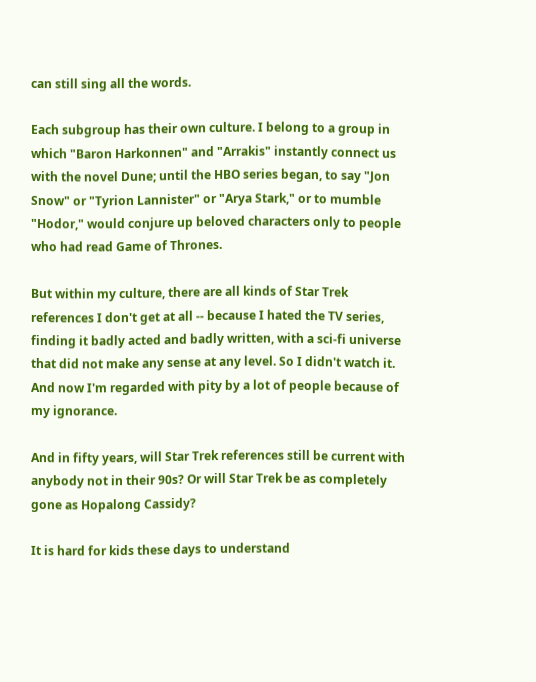can still sing all the words.

Each subgroup has their own culture. I belong to a group in which "Baron Harkonnen" and "Arrakis" instantly connect us with the novel Dune; until the HBO series began, to say "Jon Snow" or "Tyrion Lannister" or "Arya Stark," or to mumble "Hodor," would conjure up beloved characters only to people who had read Game of Thrones.

But within my culture, there are all kinds of Star Trek references I don't get at all -- because I hated the TV series, finding it badly acted and badly written, with a sci-fi universe that did not make any sense at any level. So I didn't watch it. And now I'm regarded with pity by a lot of people because of my ignorance.

And in fifty years, will Star Trek references still be current with anybody not in their 90s? Or will Star Trek be as completely gone as Hopalong Cassidy?

It is hard for kids these days to understand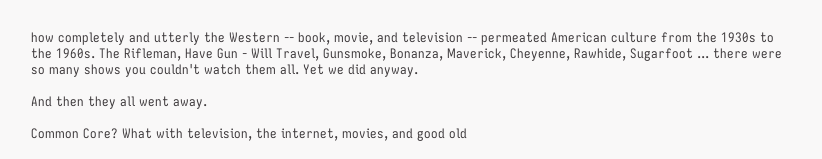how completely and utterly the Western -- book, movie, and television -- permeated American culture from the 1930s to the 1960s. The Rifleman, Have Gun - Will Travel, Gunsmoke, Bonanza, Maverick, Cheyenne, Rawhide, Sugarfoot ... there were so many shows you couldn't watch them all. Yet we did anyway.

And then they all went away.

Common Core? What with television, the internet, movies, and good old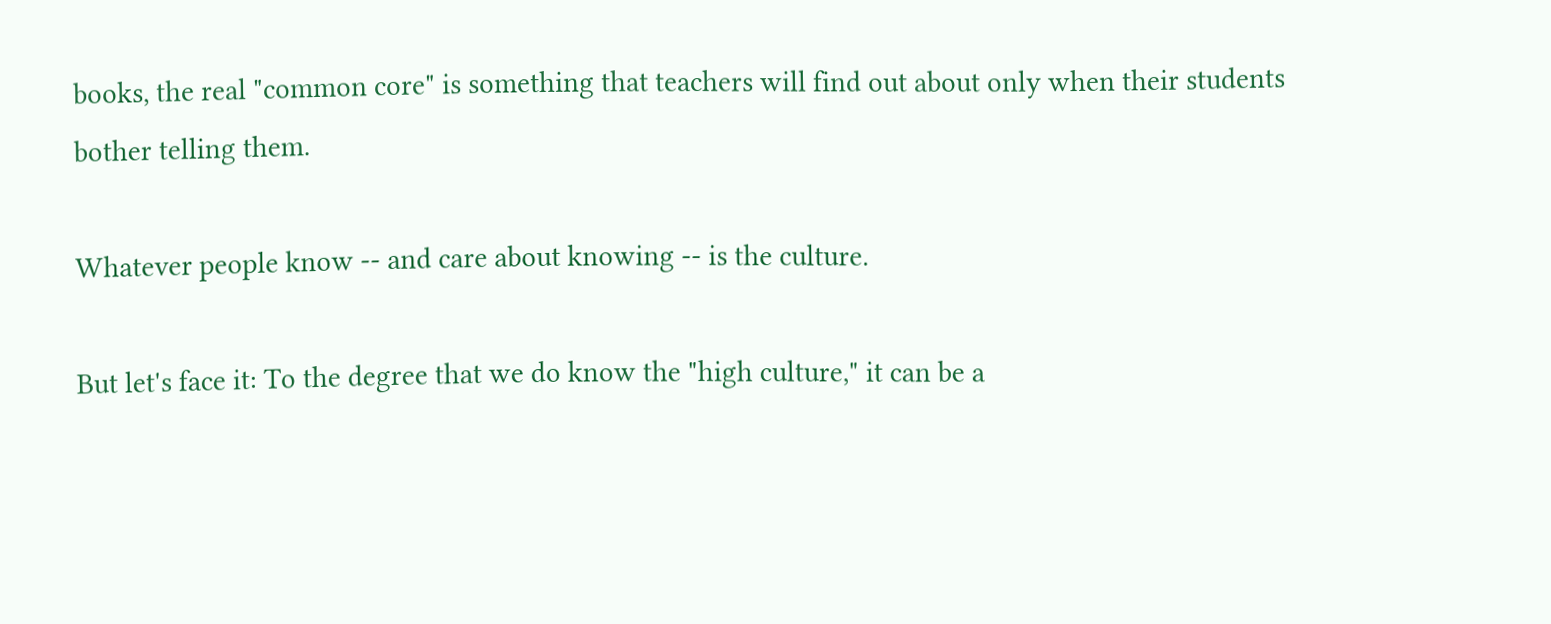books, the real "common core" is something that teachers will find out about only when their students bother telling them.

Whatever people know -- and care about knowing -- is the culture.

But let's face it: To the degree that we do know the "high culture," it can be a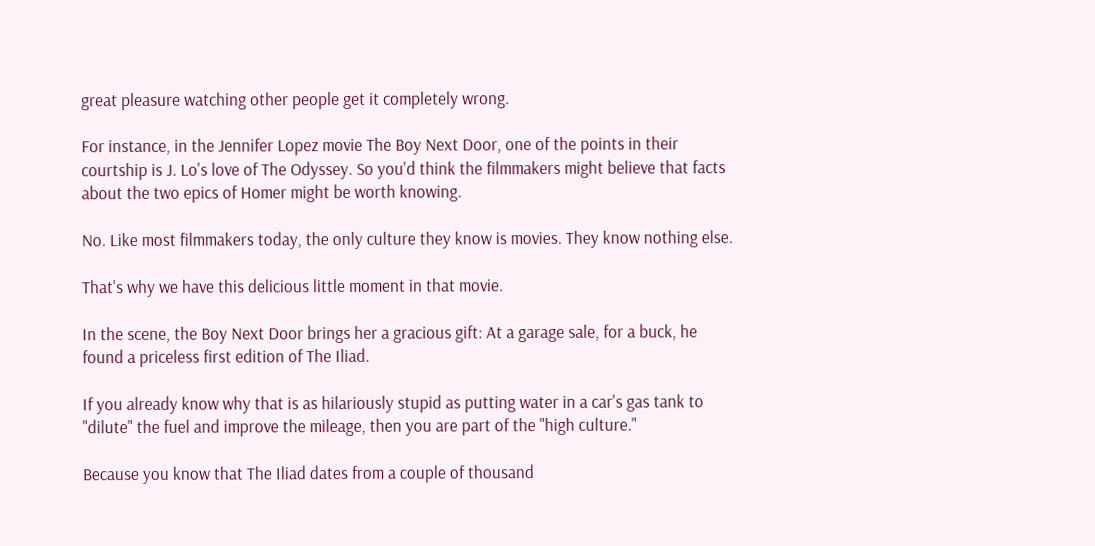great pleasure watching other people get it completely wrong.

For instance, in the Jennifer Lopez movie The Boy Next Door, one of the points in their courtship is J. Lo's love of The Odyssey. So you'd think the filmmakers might believe that facts about the two epics of Homer might be worth knowing.

No. Like most filmmakers today, the only culture they know is movies. They know nothing else.

That's why we have this delicious little moment in that movie.

In the scene, the Boy Next Door brings her a gracious gift: At a garage sale, for a buck, he found a priceless first edition of The Iliad.

If you already know why that is as hilariously stupid as putting water in a car's gas tank to "dilute" the fuel and improve the mileage, then you are part of the "high culture."

Because you know that The Iliad dates from a couple of thousand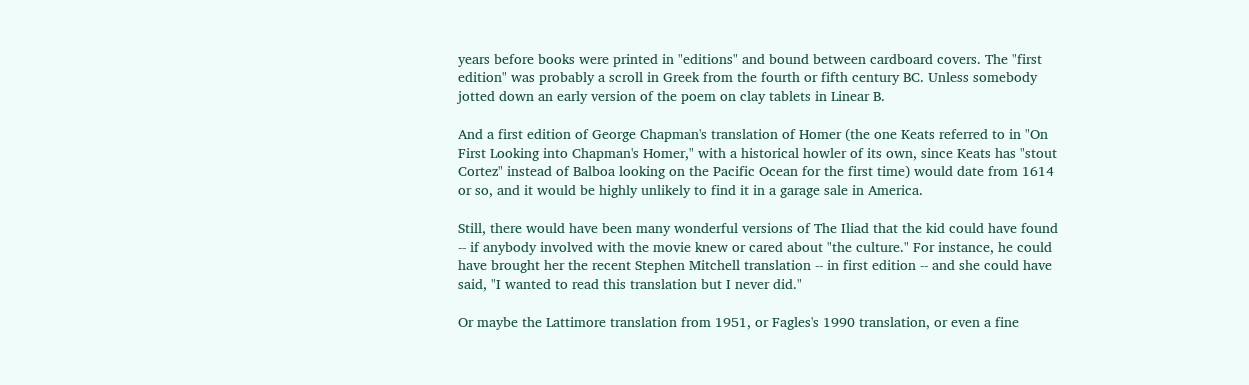years before books were printed in "editions" and bound between cardboard covers. The "first edition" was probably a scroll in Greek from the fourth or fifth century BC. Unless somebody jotted down an early version of the poem on clay tablets in Linear B.

And a first edition of George Chapman's translation of Homer (the one Keats referred to in "On First Looking into Chapman's Homer," with a historical howler of its own, since Keats has "stout Cortez" instead of Balboa looking on the Pacific Ocean for the first time) would date from 1614 or so, and it would be highly unlikely to find it in a garage sale in America.

Still, there would have been many wonderful versions of The Iliad that the kid could have found -- if anybody involved with the movie knew or cared about "the culture." For instance, he could have brought her the recent Stephen Mitchell translation -- in first edition -- and she could have said, "I wanted to read this translation but I never did."

Or maybe the Lattimore translation from 1951, or Fagles's 1990 translation, or even a fine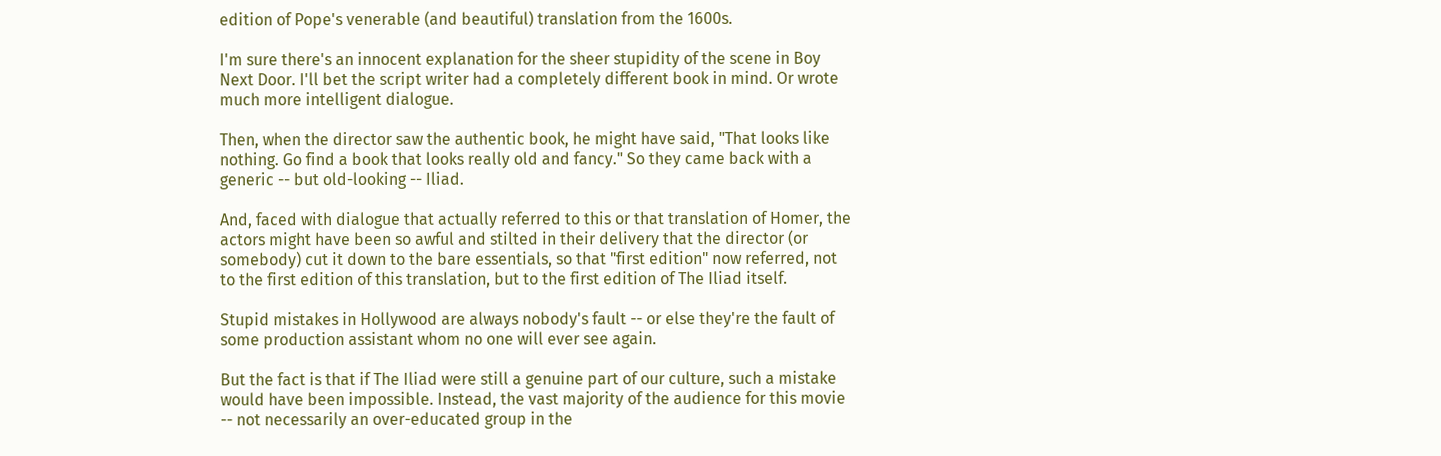edition of Pope's venerable (and beautiful) translation from the 1600s.

I'm sure there's an innocent explanation for the sheer stupidity of the scene in Boy Next Door. I'll bet the script writer had a completely different book in mind. Or wrote much more intelligent dialogue.

Then, when the director saw the authentic book, he might have said, "That looks like nothing. Go find a book that looks really old and fancy." So they came back with a generic -- but old-looking -- Iliad.

And, faced with dialogue that actually referred to this or that translation of Homer, the actors might have been so awful and stilted in their delivery that the director (or somebody) cut it down to the bare essentials, so that "first edition" now referred, not to the first edition of this translation, but to the first edition of The Iliad itself.

Stupid mistakes in Hollywood are always nobody's fault -- or else they're the fault of some production assistant whom no one will ever see again.

But the fact is that if The Iliad were still a genuine part of our culture, such a mistake would have been impossible. Instead, the vast majority of the audience for this movie -- not necessarily an over-educated group in the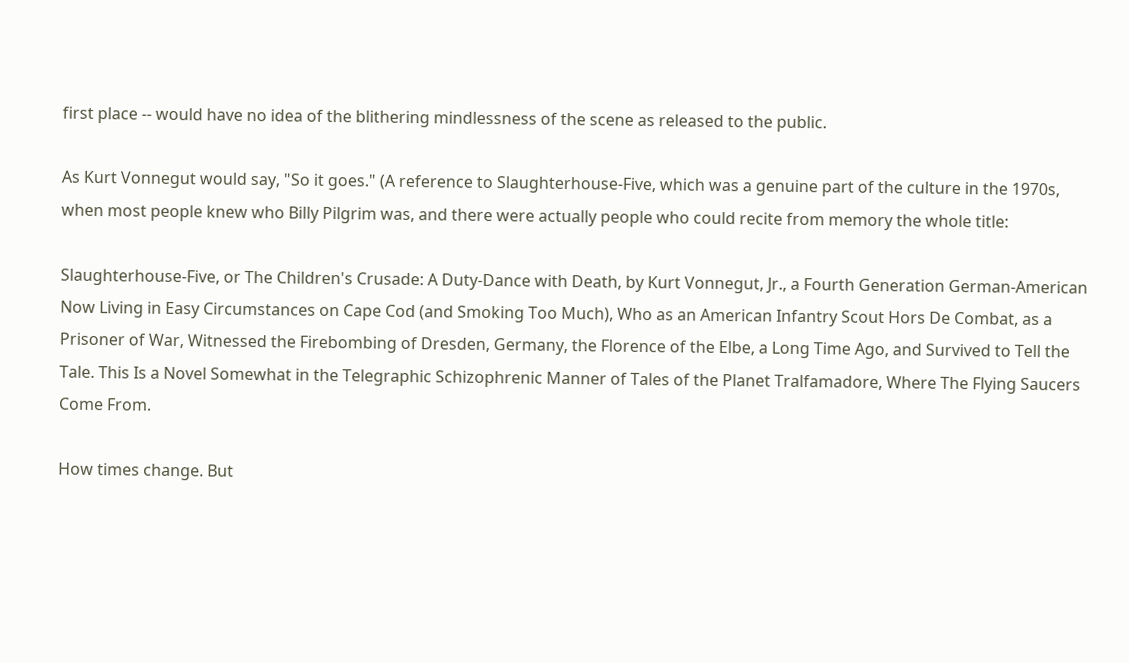first place -- would have no idea of the blithering mindlessness of the scene as released to the public.

As Kurt Vonnegut would say, "So it goes." (A reference to Slaughterhouse-Five, which was a genuine part of the culture in the 1970s, when most people knew who Billy Pilgrim was, and there were actually people who could recite from memory the whole title:

Slaughterhouse-Five, or The Children's Crusade: A Duty-Dance with Death, by Kurt Vonnegut, Jr., a Fourth Generation German-American Now Living in Easy Circumstances on Cape Cod (and Smoking Too Much), Who as an American Infantry Scout Hors De Combat, as a Prisoner of War, Witnessed the Firebombing of Dresden, Germany, the Florence of the Elbe, a Long Time Ago, and Survived to Tell the Tale. This Is a Novel Somewhat in the Telegraphic Schizophrenic Manner of Tales of the Planet Tralfamadore, Where The Flying Saucers Come From.

How times change. But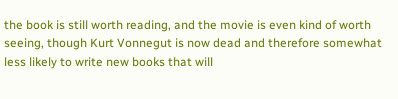the book is still worth reading, and the movie is even kind of worth seeing, though Kurt Vonnegut is now dead and therefore somewhat less likely to write new books that will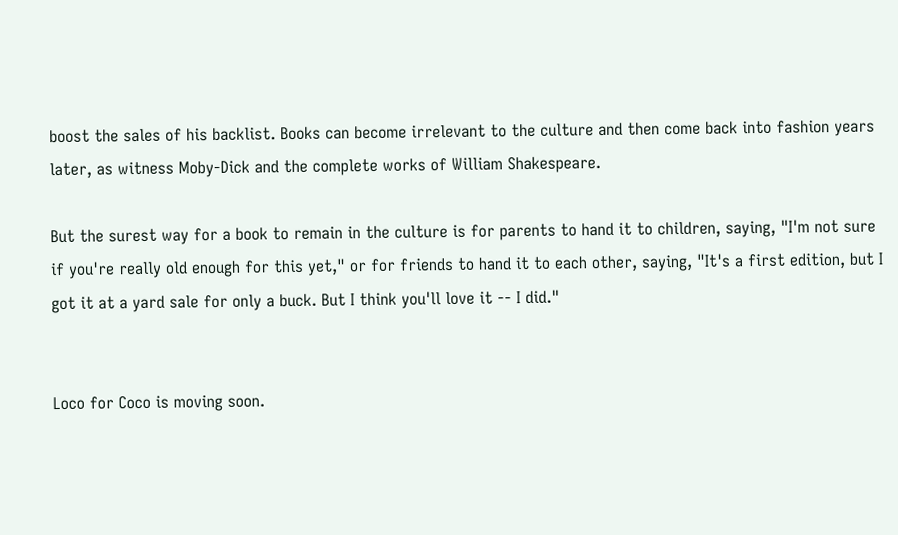boost the sales of his backlist. Books can become irrelevant to the culture and then come back into fashion years later, as witness Moby-Dick and the complete works of William Shakespeare.

But the surest way for a book to remain in the culture is for parents to hand it to children, saying, "I'm not sure if you're really old enough for this yet," or for friends to hand it to each other, saying, "It's a first edition, but I got it at a yard sale for only a buck. But I think you'll love it -- I did."


Loco for Coco is moving soon.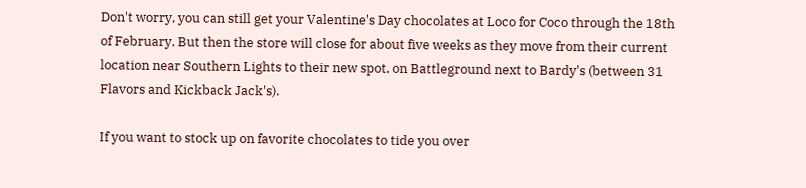Don't worry, you can still get your Valentine's Day chocolates at Loco for Coco through the 18th of February. But then the store will close for about five weeks as they move from their current location near Southern Lights to their new spot, on Battleground next to Bardy's (between 31 Flavors and Kickback Jack's).

If you want to stock up on favorite chocolates to tide you over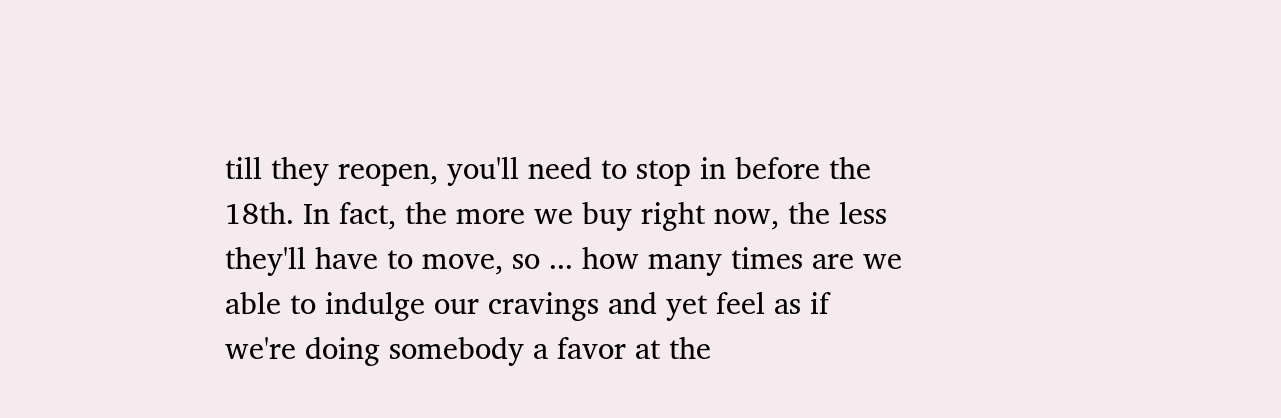till they reopen, you'll need to stop in before the 18th. In fact, the more we buy right now, the less they'll have to move, so ... how many times are we able to indulge our cravings and yet feel as if we're doing somebody a favor at the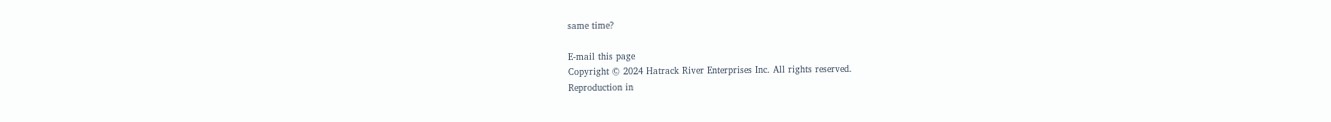same time?

E-mail this page
Copyright © 2024 Hatrack River Enterprises Inc. All rights reserved.
Reproduction in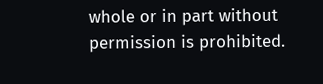whole or in part without permission is prohibited.